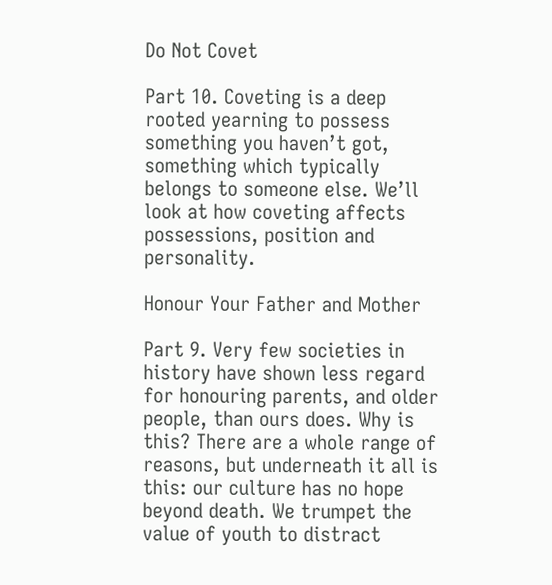Do Not Covet

Part 10. Coveting is a deep rooted yearning to possess something you haven’t got, something which typically belongs to someone else. We’ll look at how coveting affects possessions, position and personality.

Honour Your Father and Mother

Part 9. Very few societies in history have shown less regard for honouring parents, and older people, than ours does. Why is this? There are a whole range of reasons, but underneath it all is this: our culture has no hope beyond death. We trumpet the value of youth to distract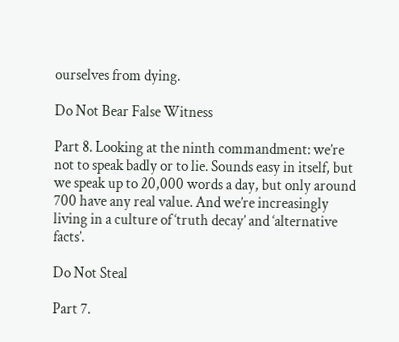ourselves from dying.

Do Not Bear False Witness

Part 8. Looking at the ninth commandment: we’re not to speak badly or to lie. Sounds easy in itself, but we speak up to 20,000 words a day, but only around 700 have any real value. And we’re increasingly living in a culture of ‘truth decay’ and ‘alternative facts’.

Do Not Steal

Part 7.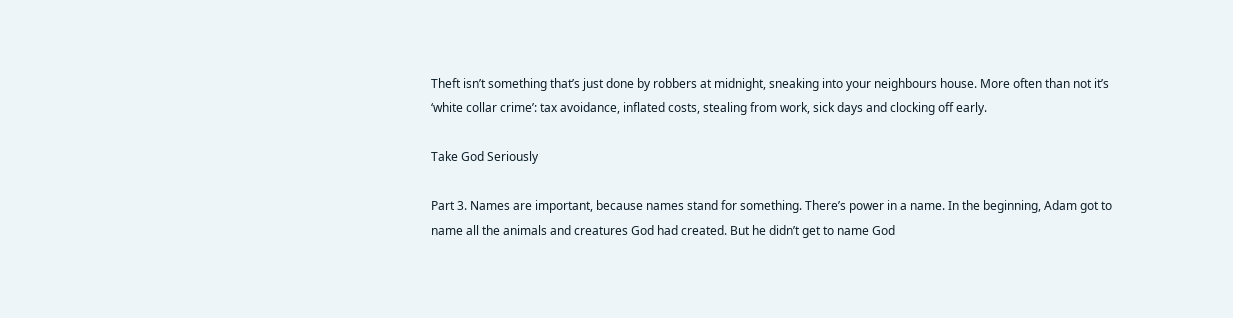Theft isn’t something that’s just done by robbers at midnight, sneaking into your neighbours house. More often than not it’s ‘white collar crime’: tax avoidance, inflated costs, stealing from work, sick days and clocking off early.

Take God Seriously

Part 3. Names are important, because names stand for something. There’s power in a name. In the beginning, Adam got to name all the animals and creatures God had created. But he didn’t get to name God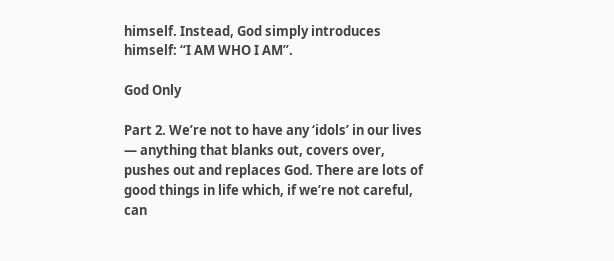himself. Instead, God simply introduces himself: “I AM WHO I AM”.

God Only

Part 2. We’re not to have any ‘idols’ in our lives — anything that blanks out, covers over, pushes out and replaces God. There are lots of good things in life which, if we’re not careful, can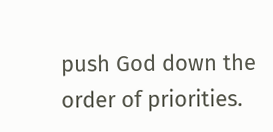push God down the order of priorities.